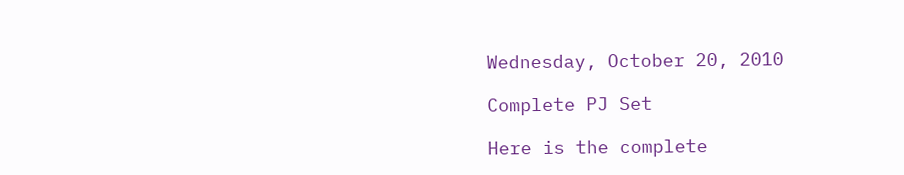Wednesday, October 20, 2010

Complete PJ Set

Here is the complete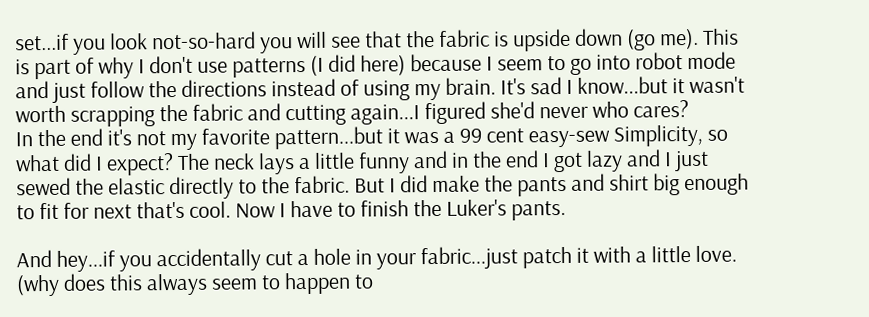set...if you look not-so-hard you will see that the fabric is upside down (go me). This is part of why I don't use patterns (I did here) because I seem to go into robot mode and just follow the directions instead of using my brain. It's sad I know...but it wasn't worth scrapping the fabric and cutting again...I figured she'd never who cares?
In the end it's not my favorite pattern...but it was a 99 cent easy-sew Simplicity, so what did I expect? The neck lays a little funny and in the end I got lazy and I just sewed the elastic directly to the fabric. But I did make the pants and shirt big enough to fit for next that's cool. Now I have to finish the Luker's pants.

And hey...if you accidentally cut a hole in your fabric...just patch it with a little love.
(why does this always seem to happen to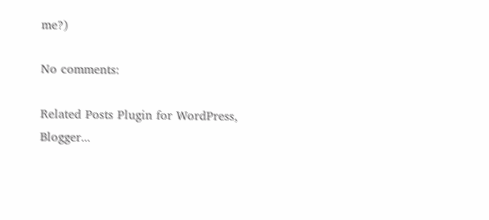me?)

No comments:

Related Posts Plugin for WordPress, Blogger...